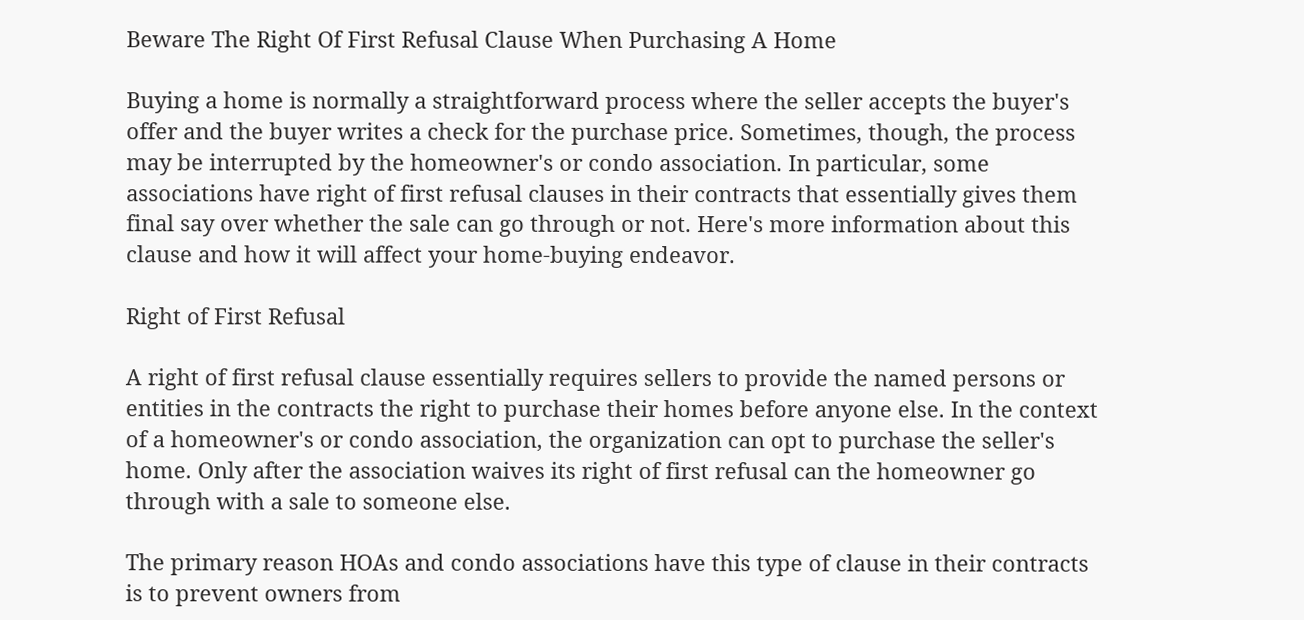Beware The Right Of First Refusal Clause When Purchasing A Home

Buying a home is normally a straightforward process where the seller accepts the buyer's offer and the buyer writes a check for the purchase price. Sometimes, though, the process may be interrupted by the homeowner's or condo association. In particular, some associations have right of first refusal clauses in their contracts that essentially gives them final say over whether the sale can go through or not. Here's more information about this clause and how it will affect your home-buying endeavor.

Right of First Refusal

A right of first refusal clause essentially requires sellers to provide the named persons or entities in the contracts the right to purchase their homes before anyone else. In the context of a homeowner's or condo association, the organization can opt to purchase the seller's home. Only after the association waives its right of first refusal can the homeowner go through with a sale to someone else.

The primary reason HOAs and condo associations have this type of clause in their contracts is to prevent owners from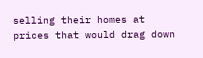selling their homes at prices that would drag down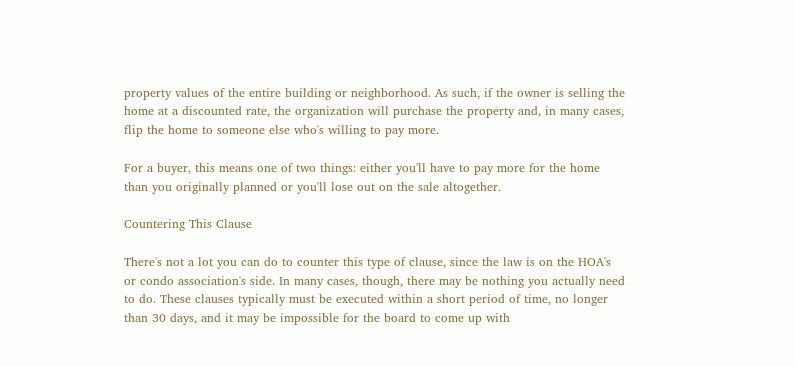property values of the entire building or neighborhood. As such, if the owner is selling the home at a discounted rate, the organization will purchase the property and, in many cases, flip the home to someone else who's willing to pay more.

For a buyer, this means one of two things: either you'll have to pay more for the home than you originally planned or you'll lose out on the sale altogether.

Countering This Clause

There's not a lot you can do to counter this type of clause, since the law is on the HOA's or condo association's side. In many cases, though, there may be nothing you actually need to do. These clauses typically must be executed within a short period of time, no longer than 30 days, and it may be impossible for the board to come up with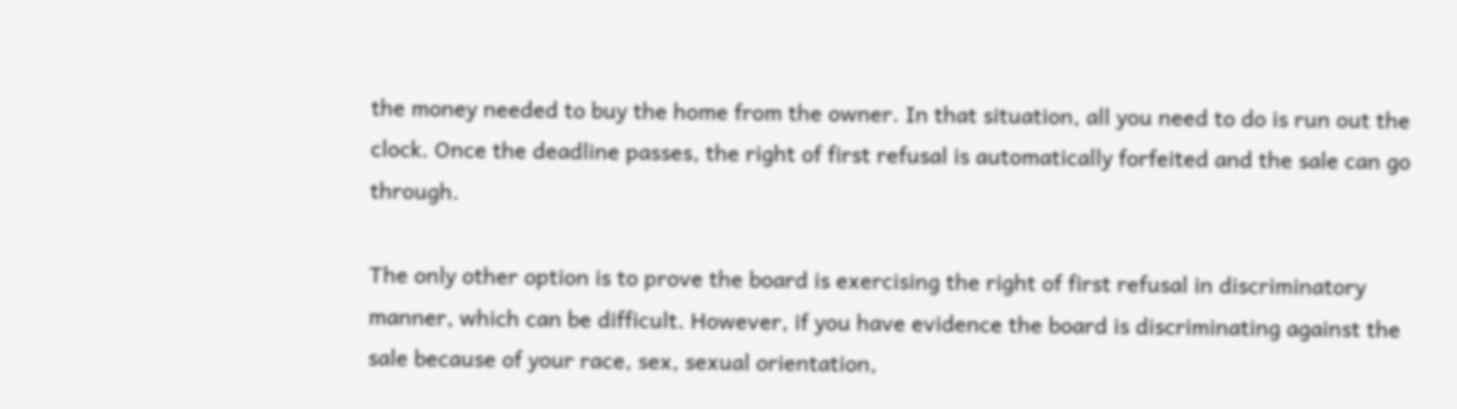the money needed to buy the home from the owner. In that situation, all you need to do is run out the clock. Once the deadline passes, the right of first refusal is automatically forfeited and the sale can go through.

The only other option is to prove the board is exercising the right of first refusal in discriminatory manner, which can be difficult. However, if you have evidence the board is discriminating against the sale because of your race, sex, sexual orientation,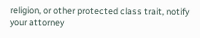religion, or other protected class trait, notify your attorney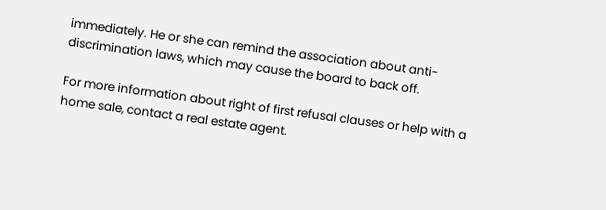immediately. He or she can remind the association about anti-discrimination laws, which may cause the board to back off.

For more information about right of first refusal clauses or help with a home sale, contact a real estate agent.